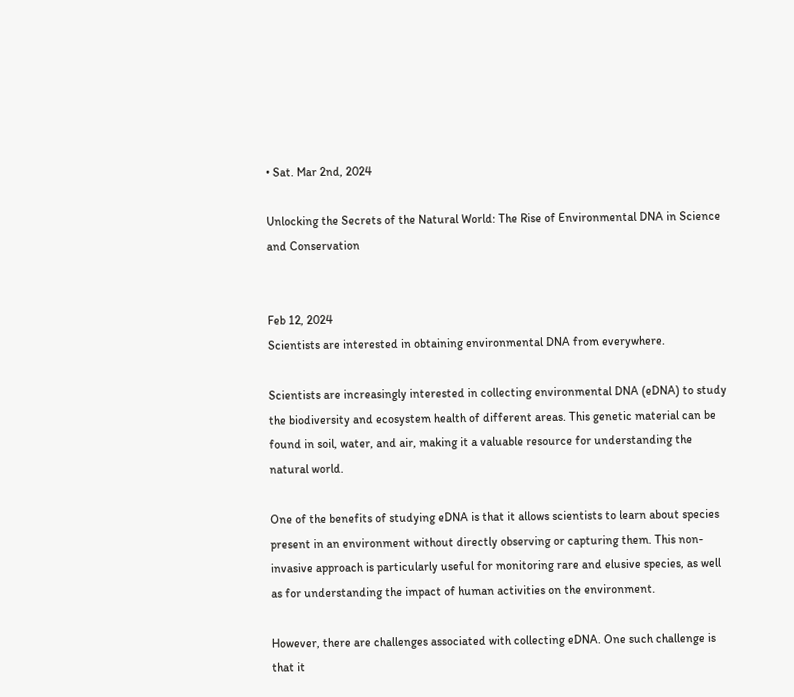• Sat. Mar 2nd, 2024

Unlocking the Secrets of the Natural World: The Rise of Environmental DNA in Science and Conservation


Feb 12, 2024
Scientists are interested in obtaining environmental DNA from everywhere.

Scientists are increasingly interested in collecting environmental DNA (eDNA) to study the biodiversity and ecosystem health of different areas. This genetic material can be found in soil, water, and air, making it a valuable resource for understanding the natural world.

One of the benefits of studying eDNA is that it allows scientists to learn about species present in an environment without directly observing or capturing them. This non-invasive approach is particularly useful for monitoring rare and elusive species, as well as for understanding the impact of human activities on the environment.

However, there are challenges associated with collecting eDNA. One such challenge is that it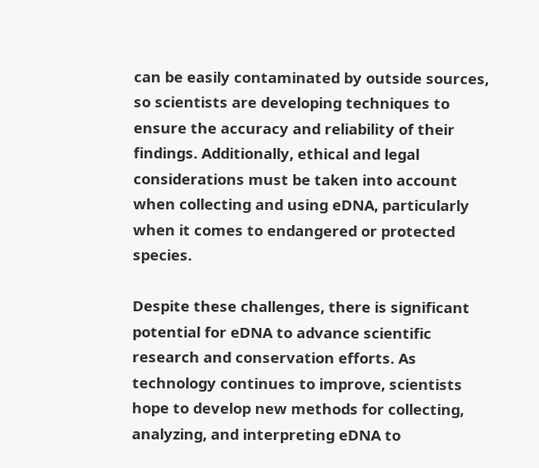can be easily contaminated by outside sources, so scientists are developing techniques to ensure the accuracy and reliability of their findings. Additionally, ethical and legal considerations must be taken into account when collecting and using eDNA, particularly when it comes to endangered or protected species.

Despite these challenges, there is significant potential for eDNA to advance scientific research and conservation efforts. As technology continues to improve, scientists hope to develop new methods for collecting, analyzing, and interpreting eDNA to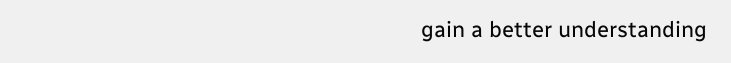gain a better understanding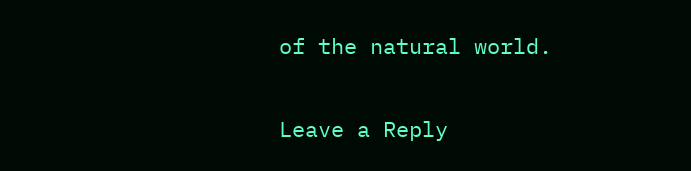of the natural world.

Leave a Reply